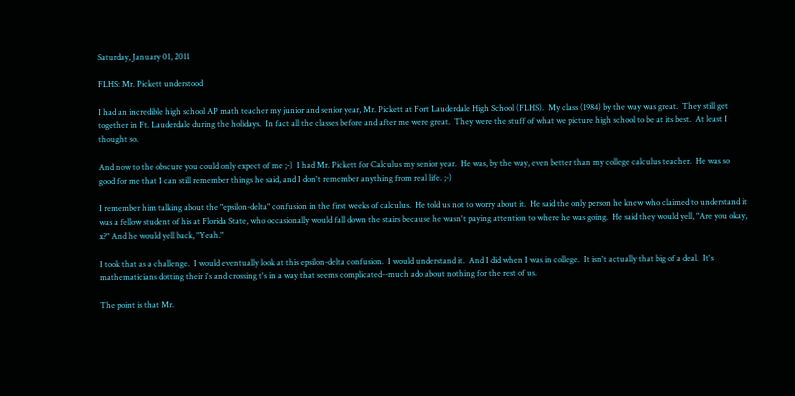Saturday, January 01, 2011

FLHS: Mr. Pickett understood

I had an incredible high school AP math teacher my junior and senior year, Mr. Pickett at Fort Lauderdale High School (FLHS).  My class (1984) by the way was great.  They still get together in Ft. Lauderdale during the holidays.  In fact all the classes before and after me were great.  They were the stuff of what we picture high school to be at its best.  At least I thought so.

And now to the obscure you could only expect of me ;-)  I had Mr. Pickett for Calculus my senior year.  He was, by the way, even better than my college calculus teacher.  He was so good for me that I can still remember things he said, and I don't remember anything from real life. ;-)

I remember him talking about the "epsilon-delta" confusion in the first weeks of calculus.  He told us not to worry about it.  He said the only person he knew who claimed to understand it was a fellow student of his at Florida State, who occasionally would fall down the stairs because he wasn't paying attention to where he was going.  He said they would yell, "Are you okay, x?" And he would yell back, "Yeah."

I took that as a challenge.  I would eventually look at this epsilon-delta confusion.  I would understand it.  And I did when I was in college.  It isn't actually that big of a deal.  It's mathematicians dotting their i's and crossing t's in a way that seems complicated--much ado about nothing for the rest of us.

The point is that Mr.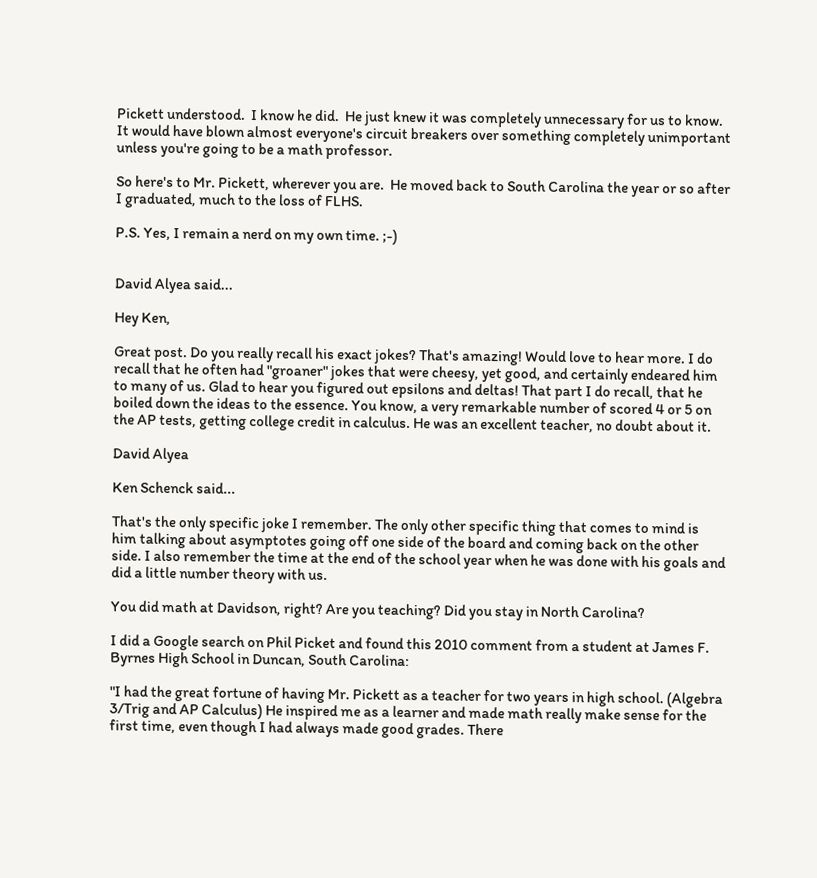Pickett understood.  I know he did.  He just knew it was completely unnecessary for us to know.  It would have blown almost everyone's circuit breakers over something completely unimportant unless you're going to be a math professor.

So here's to Mr. Pickett, wherever you are.  He moved back to South Carolina the year or so after I graduated, much to the loss of FLHS.

P.S. Yes, I remain a nerd on my own time. ;-)


David Alyea said...

Hey Ken,

Great post. Do you really recall his exact jokes? That's amazing! Would love to hear more. I do recall that he often had "groaner" jokes that were cheesy, yet good, and certainly endeared him to many of us. Glad to hear you figured out epsilons and deltas! That part I do recall, that he boiled down the ideas to the essence. You know, a very remarkable number of scored 4 or 5 on the AP tests, getting college credit in calculus. He was an excellent teacher, no doubt about it.

David Alyea

Ken Schenck said...

That's the only specific joke I remember. The only other specific thing that comes to mind is him talking about asymptotes going off one side of the board and coming back on the other side. I also remember the time at the end of the school year when he was done with his goals and did a little number theory with us.

You did math at Davidson, right? Are you teaching? Did you stay in North Carolina?

I did a Google search on Phil Picket and found this 2010 comment from a student at James F. Byrnes High School in Duncan, South Carolina:

"I had the great fortune of having Mr. Pickett as a teacher for two years in high school. (Algebra 3/Trig and AP Calculus) He inspired me as a learner and made math really make sense for the first time, even though I had always made good grades. There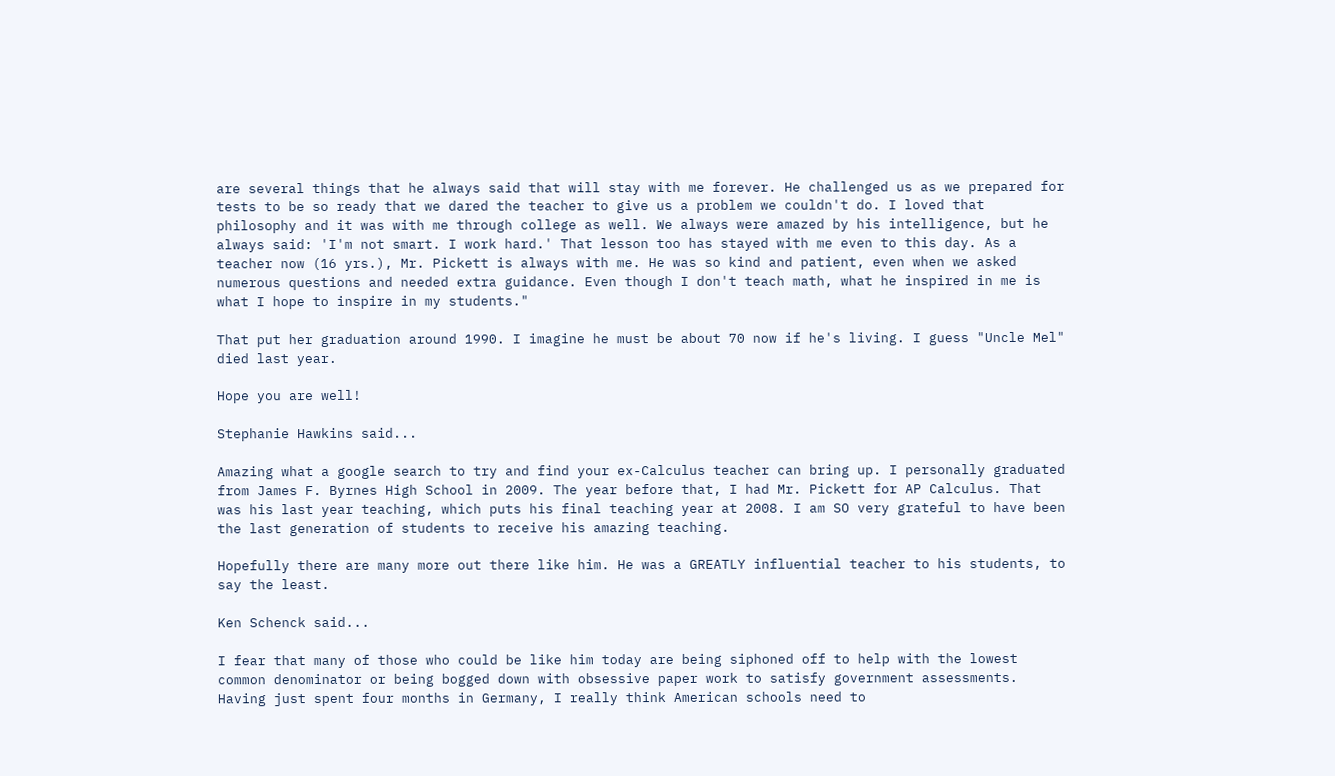are several things that he always said that will stay with me forever. He challenged us as we prepared for tests to be so ready that we dared the teacher to give us a problem we couldn't do. I loved that philosophy and it was with me through college as well. We always were amazed by his intelligence, but he always said: 'I'm not smart. I work hard.' That lesson too has stayed with me even to this day. As a teacher now (16 yrs.), Mr. Pickett is always with me. He was so kind and patient, even when we asked numerous questions and needed extra guidance. Even though I don't teach math, what he inspired in me is what I hope to inspire in my students."

That put her graduation around 1990. I imagine he must be about 70 now if he's living. I guess "Uncle Mel" died last year.

Hope you are well!

Stephanie Hawkins said...

Amazing what a google search to try and find your ex-Calculus teacher can bring up. I personally graduated from James F. Byrnes High School in 2009. The year before that, I had Mr. Pickett for AP Calculus. That was his last year teaching, which puts his final teaching year at 2008. I am SO very grateful to have been the last generation of students to receive his amazing teaching.

Hopefully there are many more out there like him. He was a GREATLY influential teacher to his students, to say the least.

Ken Schenck said...

I fear that many of those who could be like him today are being siphoned off to help with the lowest common denominator or being bogged down with obsessive paper work to satisfy government assessments. Having just spent four months in Germany, I really think American schools need to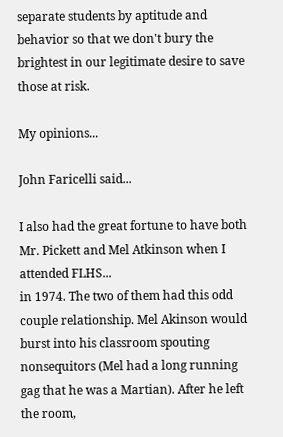separate students by aptitude and behavior so that we don't bury the brightest in our legitimate desire to save those at risk.

My opinions...

John Faricelli said...

I also had the great fortune to have both Mr. Pickett and Mel Atkinson when I attended FLHS...
in 1974. The two of them had this odd couple relationship. Mel Akinson would burst into his classroom spouting nonsequitors (Mel had a long running gag that he was a Martian). After he left the room,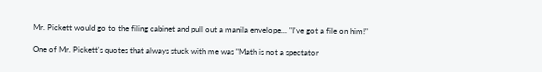Mr. Pickett would go to the filing cabinet and pull out a manila envelope... "I've got a file on him!"

One of Mr. Pickett's quotes that always stuck with me was "Math is not a spectator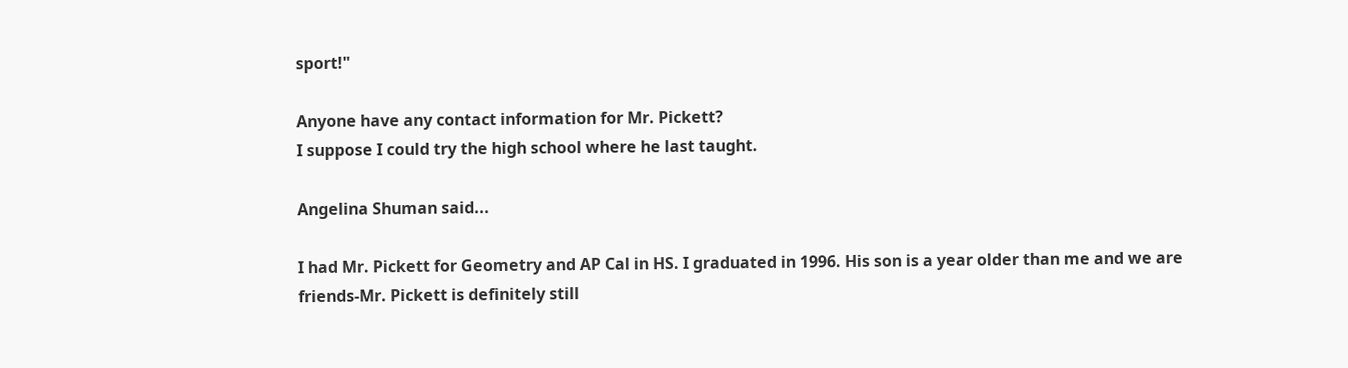sport!"

Anyone have any contact information for Mr. Pickett?
I suppose I could try the high school where he last taught.

Angelina Shuman said...

I had Mr. Pickett for Geometry and AP Cal in HS. I graduated in 1996. His son is a year older than me and we are friends-Mr. Pickett is definitely still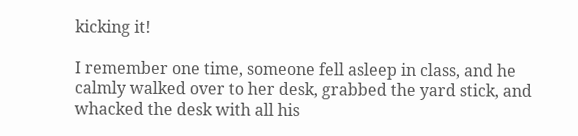kicking it!

I remember one time, someone fell asleep in class, and he calmly walked over to her desk, grabbed the yard stick, and whacked the desk with all his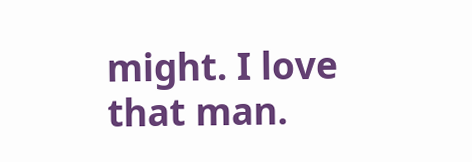might. I love that man.